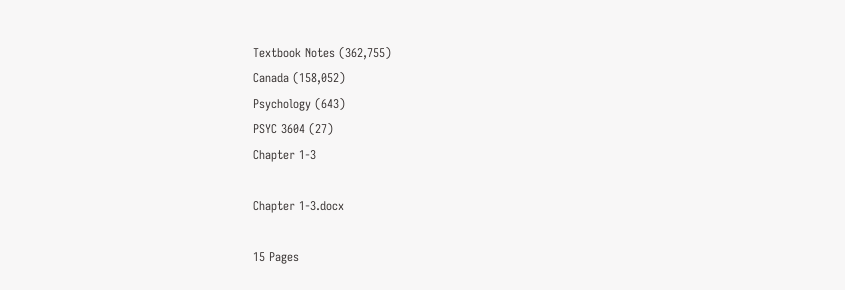Textbook Notes (362,755)
Canada (158,052)
Psychology (643)
PSYC 3604 (27)
Chapter 1-3

Chapter 1-3.docx

15 Pages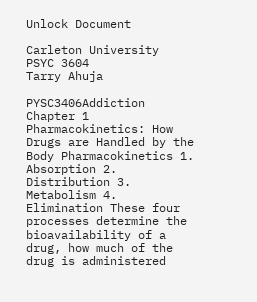Unlock Document

Carleton University
PSYC 3604
Tarry Ahuja

PYSC3406Addiction Chapter 1 Pharmacokinetics: How Drugs are Handled by the Body Pharmacokinetics 1. Absorption 2. Distribution 3. Metabolism 4. Elimination These four processes determine the bioavailability of a drug, how much of the drug is administered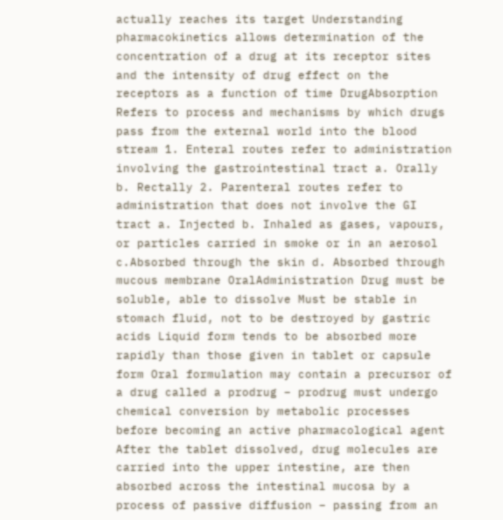actually reaches its target Understanding pharmacokinetics allows determination of the concentration of a drug at its receptor sites and the intensity of drug effect on the receptors as a function of time DrugAbsorption Refers to process and mechanisms by which drugs pass from the external world into the blood stream 1. Enteral routes refer to administration involving the gastrointestinal tract a. Orally b. Rectally 2. Parenteral routes refer to administration that does not involve the GI tract a. Injected b. Inhaled as gases, vapours, or particles carried in smoke or in an aerosol c.Absorbed through the skin d. Absorbed through mucous membrane OralAdministration Drug must be soluble, able to dissolve Must be stable in stomach fluid, not to be destroyed by gastric acids Liquid form tends to be absorbed more rapidly than those given in tablet or capsule form Oral formulation may contain a precursor of a drug called a prodrug − prodrug must undergo chemical conversion by metabolic processes before becoming an active pharmacological agent After the tablet dissolved, drug molecules are carried into the upper intestine, are then absorbed across the intestinal mucosa by a process of passive diffusion − passing from an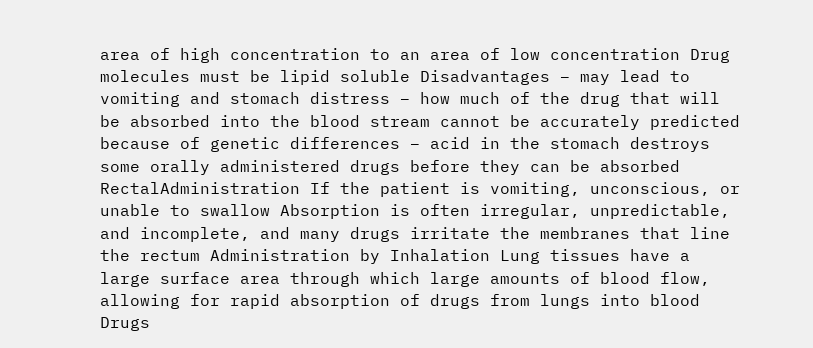area of high concentration to an area of low concentration Drug molecules must be lipid soluble Disadvantages − may lead to vomiting and stomach distress − how much of the drug that will be absorbed into the blood stream cannot be accurately predicted because of genetic differences − acid in the stomach destroys some orally administered drugs before they can be absorbed RectalAdministration If the patient is vomiting, unconscious, or unable to swallow Absorption is often irregular, unpredictable, and incomplete, and many drugs irritate the membranes that line the rectum Administration by Inhalation Lung tissues have a large surface area through which large amounts of blood flow, allowing for rapid absorption of drugs from lungs into blood Drugs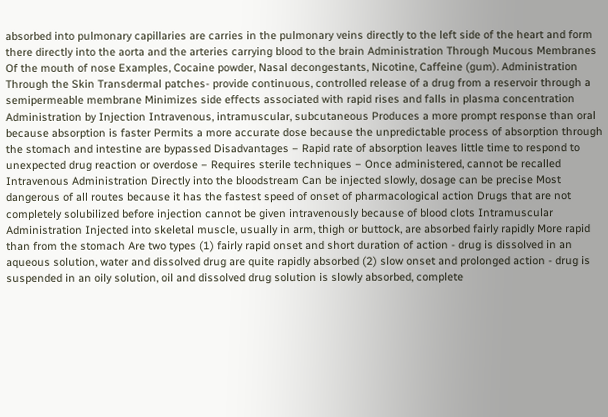absorbed into pulmonary capillaries are carries in the pulmonary veins directly to the left side of the heart and form there directly into the aorta and the arteries carrying blood to the brain Administration Through Mucous Membranes Of the mouth of nose Examples, Cocaine powder, Nasal decongestants, Nicotine, Caffeine (gum). Administration Through the Skin Transdermal patches- provide continuous, controlled release of a drug from a reservoir through a semipermeable membrane Minimizes side effects associated with rapid rises and falls in plasma concentration Administration by Injection Intravenous, intramuscular, subcutaneous Produces a more prompt response than oral because absorption is faster Permits a more accurate dose because the unpredictable process of absorption through the stomach and intestine are bypassed Disadvantages − Rapid rate of absorption leaves little time to respond to unexpected drug reaction or overdose − Requires sterile techniques − Once administered, cannot be recalled Intravenous Administration Directly into the bloodstream Can be injected slowly, dosage can be precise Most dangerous of all routes because it has the fastest speed of onset of pharmacological action Drugs that are not completely solubilized before injection cannot be given intravenously because of blood clots Intramuscular Administration Injected into skeletal muscle, usually in arm, thigh or buttock, are absorbed fairly rapidly More rapid than from the stomach Are two types (1) fairly rapid onset and short duration of action - drug is dissolved in an aqueous solution, water and dissolved drug are quite rapidly absorbed (2) slow onset and prolonged action - drug is suspended in an oily solution, oil and dissolved drug solution is slowly absorbed, complete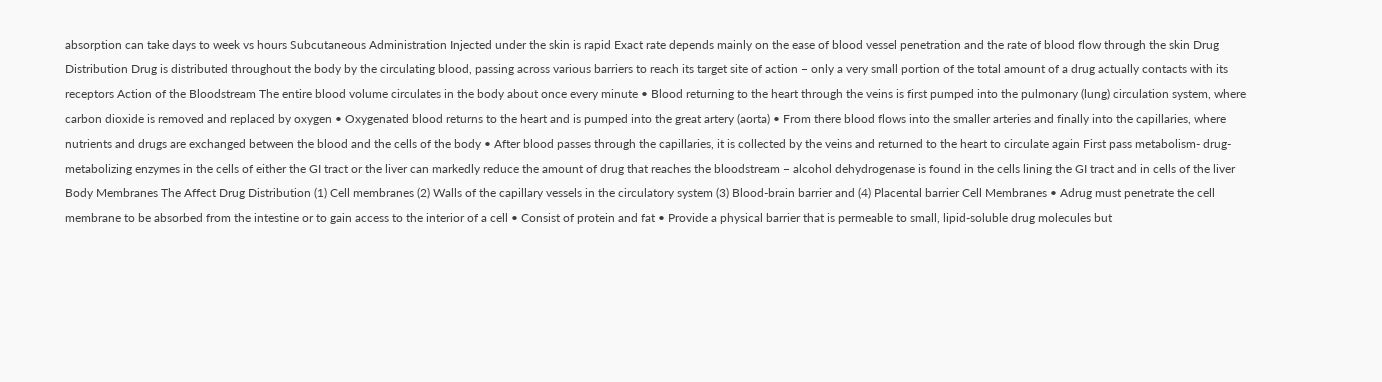absorption can take days to week vs hours Subcutaneous Administration Injected under the skin is rapid Exact rate depends mainly on the ease of blood vessel penetration and the rate of blood flow through the skin Drug Distribution Drug is distributed throughout the body by the circulating blood, passing across various barriers to reach its target site of action − only a very small portion of the total amount of a drug actually contacts with its receptors Action of the Bloodstream The entire blood volume circulates in the body about once every minute • Blood returning to the heart through the veins is first pumped into the pulmonary (lung) circulation system, where carbon dioxide is removed and replaced by oxygen • Oxygenated blood returns to the heart and is pumped into the great artery (aorta) • From there blood flows into the smaller arteries and finally into the capillaries, where nutrients and drugs are exchanged between the blood and the cells of the body • After blood passes through the capillaries, it is collected by the veins and returned to the heart to circulate again First pass metabolism- drug-metabolizing enzymes in the cells of either the GI tract or the liver can markedly reduce the amount of drug that reaches the bloodstream − alcohol dehydrogenase is found in the cells lining the GI tract and in cells of the liver Body Membranes The Affect Drug Distribution (1) Cell membranes (2) Walls of the capillary vessels in the circulatory system (3) Blood-brain barrier and (4) Placental barrier Cell Membranes • Adrug must penetrate the cell membrane to be absorbed from the intestine or to gain access to the interior of a cell • Consist of protein and fat • Provide a physical barrier that is permeable to small, lipid-soluble drug molecules but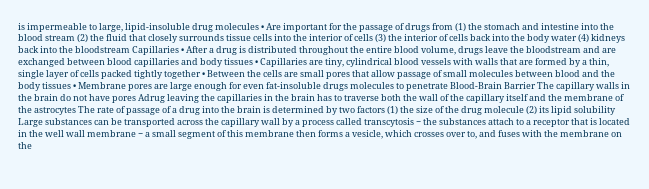is impermeable to large, lipid-insoluble drug molecules • Are important for the passage of drugs from (1) the stomach and intestine into the blood stream (2) the fluid that closely surrounds tissue cells into the interior of cells (3) the interior of cells back into the body water (4) kidneys back into the bloodstream Capillaries • After a drug is distributed throughout the entire blood volume, drugs leave the bloodstream and are exchanged between blood capillaries and body tissues • Capillaries are tiny, cylindrical blood vessels with walls that are formed by a thin, single layer of cells packed tightly together • Between the cells are small pores that allow passage of small molecules between blood and the body tissues • Membrane pores are large enough for even fat-insoluble drugs molecules to penetrate Blood-Brain Barrier The capillary walls in the brain do not have pores Adrug leaving the capillaries in the brain has to traverse both the wall of the capillary itself and the membrane of the astrocytes The rate of passage of a drug into the brain is determined by two factors (1) the size of the drug molecule (2) its lipid solubility Large substances can be transported across the capillary wall by a process called transcytosis − the substances attach to a receptor that is located in the well wall membrane − a small segment of this membrane then forms a vesicle, which crosses over to, and fuses with the membrane on the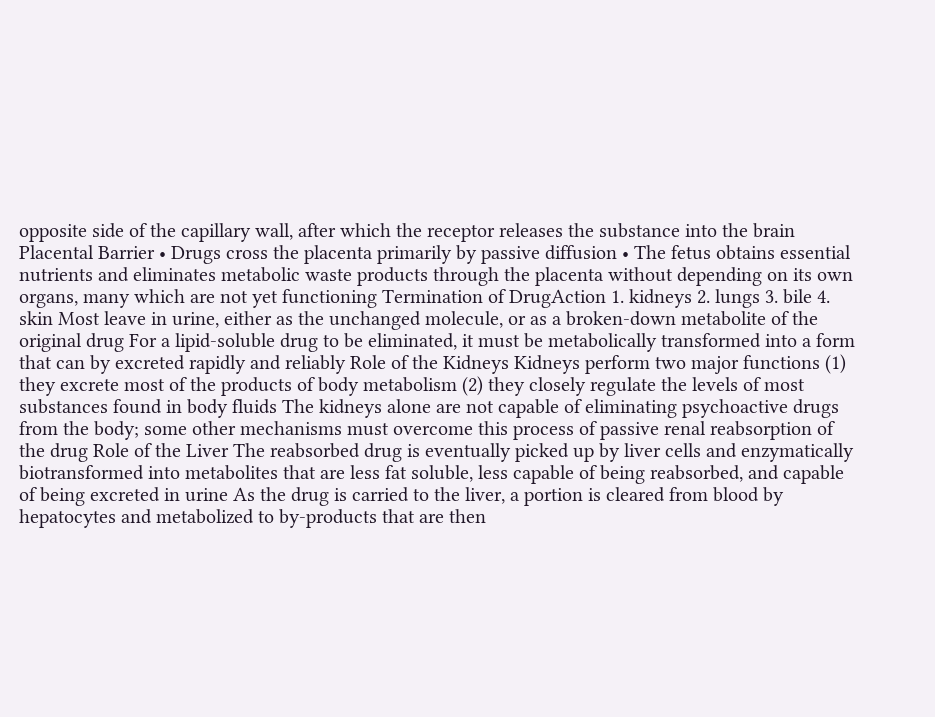opposite side of the capillary wall, after which the receptor releases the substance into the brain Placental Barrier • Drugs cross the placenta primarily by passive diffusion • The fetus obtains essential nutrients and eliminates metabolic waste products through the placenta without depending on its own organs, many which are not yet functioning Termination of DrugAction 1. kidneys 2. lungs 3. bile 4. skin Most leave in urine, either as the unchanged molecule, or as a broken-down metabolite of the original drug For a lipid-soluble drug to be eliminated, it must be metabolically transformed into a form that can by excreted rapidly and reliably Role of the Kidneys Kidneys perform two major functions (1) they excrete most of the products of body metabolism (2) they closely regulate the levels of most substances found in body fluids The kidneys alone are not capable of eliminating psychoactive drugs from the body; some other mechanisms must overcome this process of passive renal reabsorption of the drug Role of the Liver The reabsorbed drug is eventually picked up by liver cells and enzymatically biotransformed into metabolites that are less fat soluble, less capable of being reabsorbed, and capable of being excreted in urine As the drug is carried to the liver, a portion is cleared from blood by hepatocytes and metabolized to by-products that are then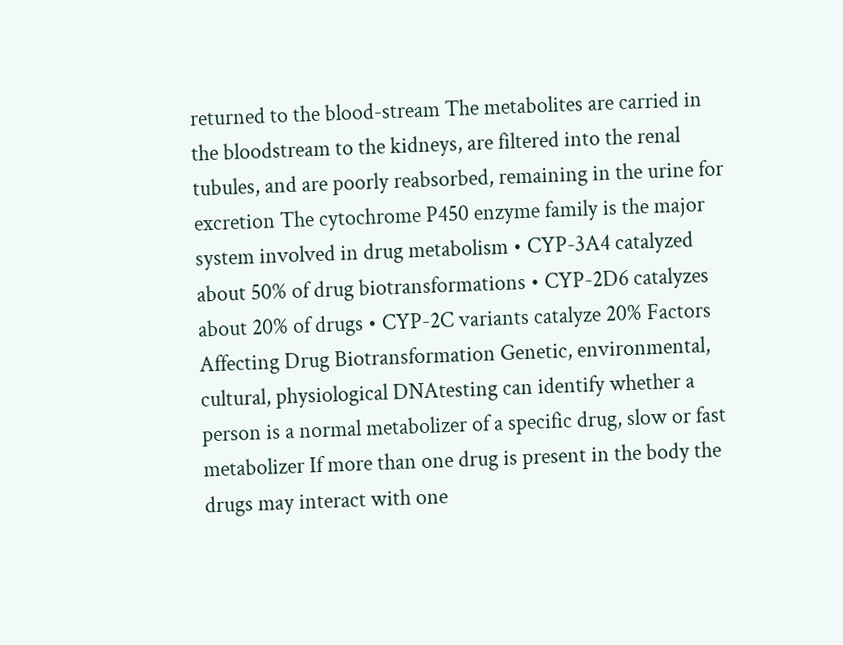returned to the blood-stream The metabolites are carried in the bloodstream to the kidneys, are filtered into the renal tubules, and are poorly reabsorbed, remaining in the urine for excretion The cytochrome P450 enzyme family is the major system involved in drug metabolism • CYP-3A4 catalyzed about 50% of drug biotransformations • CYP-2D6 catalyzes about 20% of drugs • CYP-2C variants catalyze 20% Factors Affecting Drug Biotransformation Genetic, environmental, cultural, physiological DNAtesting can identify whether a person is a normal metabolizer of a specific drug, slow or fast metabolizer If more than one drug is present in the body the drugs may interact with one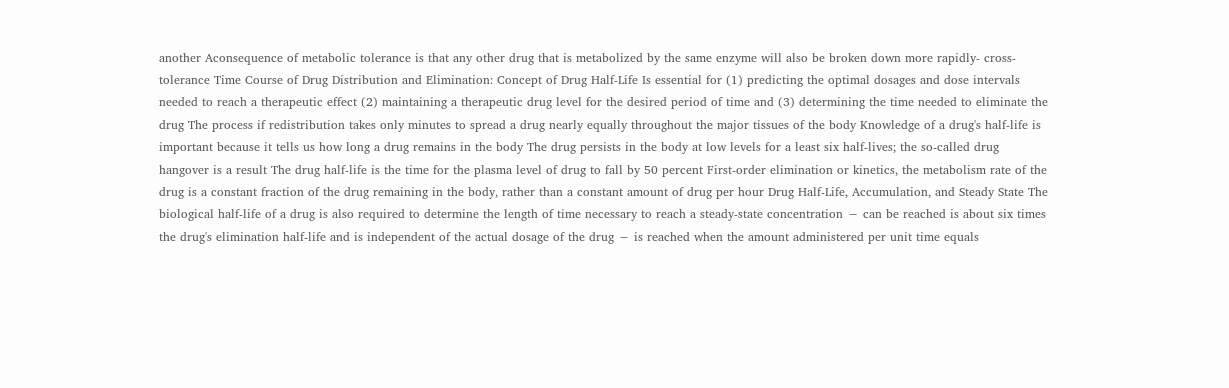another Aconsequence of metabolic tolerance is that any other drug that is metabolized by the same enzyme will also be broken down more rapidly- cross-tolerance Time Course of Drug Distribution and Elimination: Concept of Drug Half-Life Is essential for (1) predicting the optimal dosages and dose intervals needed to reach a therapeutic effect (2) maintaining a therapeutic drug level for the desired period of time and (3) determining the time needed to eliminate the drug The process if redistribution takes only minutes to spread a drug nearly equally throughout the major tissues of the body Knowledge of a drug's half-life is important because it tells us how long a drug remains in the body The drug persists in the body at low levels for a least six half-lives; the so-called drug hangover is a result The drug half-life is the time for the plasma level of drug to fall by 50 percent First-order elimination or kinetics, the metabolism rate of the drug is a constant fraction of the drug remaining in the body, rather than a constant amount of drug per hour Drug Half-Life, Accumulation, and Steady State The biological half-life of a drug is also required to determine the length of time necessary to reach a steady-state concentration − can be reached is about six times the drug's elimination half-life and is independent of the actual dosage of the drug − is reached when the amount administered per unit time equals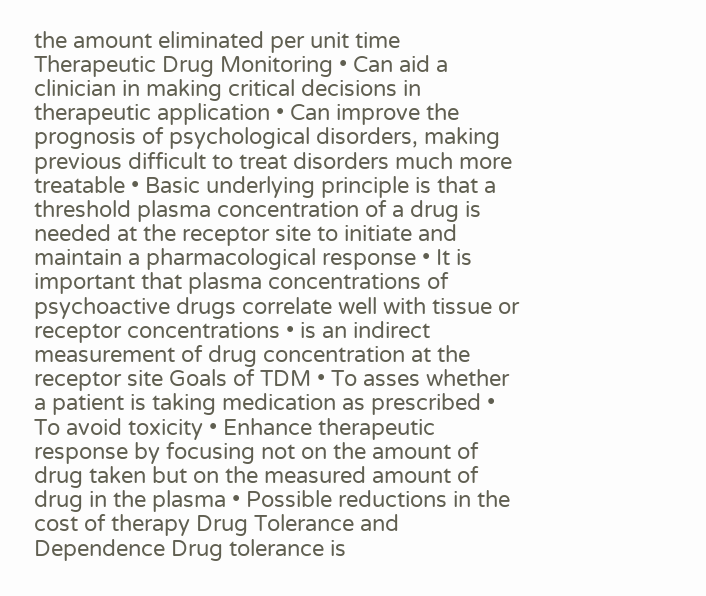the amount eliminated per unit time Therapeutic Drug Monitoring • Can aid a clinician in making critical decisions in therapeutic application • Can improve the prognosis of psychological disorders, making previous difficult to treat disorders much more treatable • Basic underlying principle is that a threshold plasma concentration of a drug is needed at the receptor site to initiate and maintain a pharmacological response • It is important that plasma concentrations of psychoactive drugs correlate well with tissue or receptor concentrations • is an indirect measurement of drug concentration at the receptor site Goals of TDM • To asses whether a patient is taking medication as prescribed • To avoid toxicity • Enhance therapeutic response by focusing not on the amount of drug taken but on the measured amount of drug in the plasma • Possible reductions in the cost of therapy Drug Tolerance and Dependence Drug tolerance is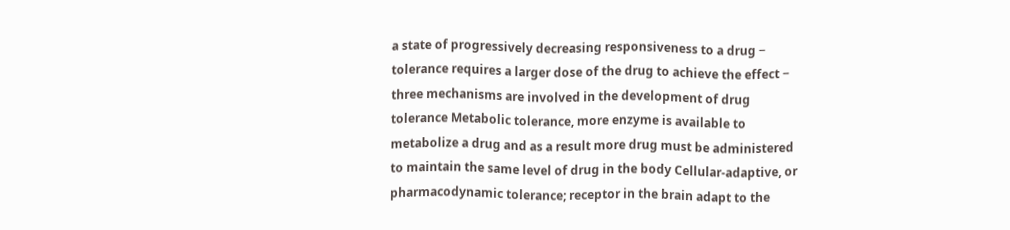a state of progressively decreasing responsiveness to a drug − tolerance requires a larger dose of the drug to achieve the effect − three mechanisms are involved in the development of drug tolerance Metabolic tolerance, more enzyme is available to metabolize a drug and as a result more drug must be administered to maintain the same level of drug in the body Cellular-adaptive, or pharmacodynamic tolerance; receptor in the brain adapt to the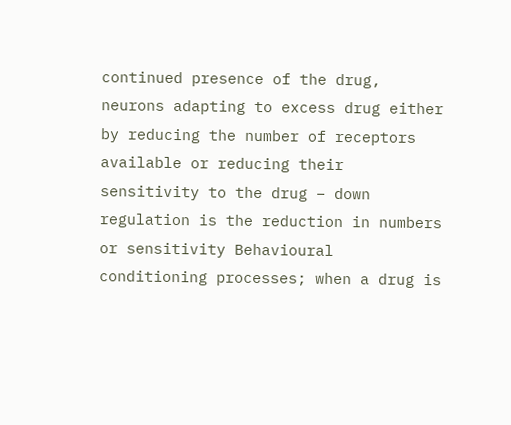continued presence of the drug, neurons adapting to excess drug either by reducing the number of receptors available or reducing their sensitivity to the drug − down regulation is the reduction in numbers or sensitivity Behavioural conditioning processes; when a drug is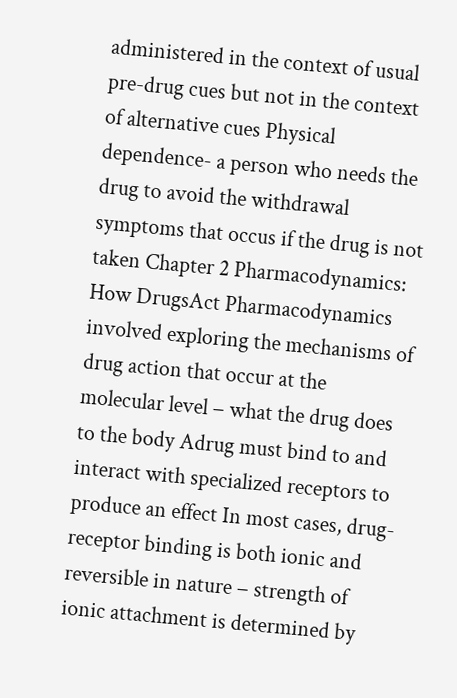administered in the context of usual pre-drug cues but not in the context of alternative cues Physical dependence- a person who needs the drug to avoid the withdrawal symptoms that occus if the drug is not taken Chapter 2 Pharmacodynamics: How DrugsAct Pharmacodynamics involved exploring the mechanisms of drug action that occur at the molecular level − what the drug does to the body Adrug must bind to and interact with specialized receptors to produce an effect In most cases, drug-receptor binding is both ionic and reversible in nature − strength of ionic attachment is determined by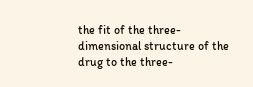the fit of the three-dimensional structure of the drug to the three-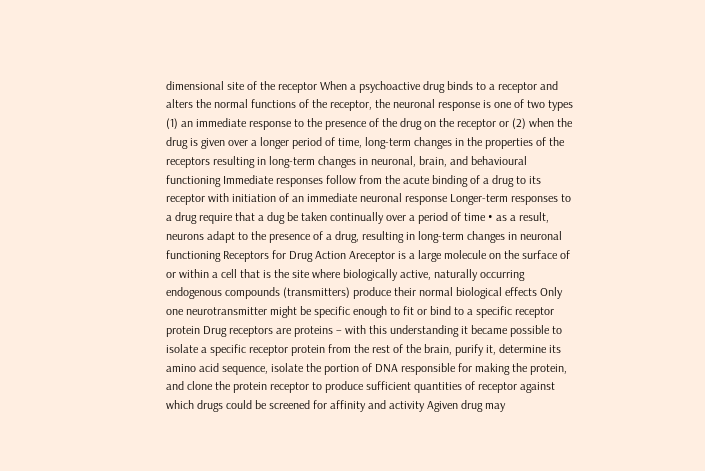dimensional site of the receptor When a psychoactive drug binds to a receptor and alters the normal functions of the receptor, the neuronal response is one of two types (1) an immediate response to the presence of the drug on the receptor or (2) when the drug is given over a longer period of time, long-term changes in the properties of the receptors resulting in long-term changes in neuronal, brain, and behavioural functioning Immediate responses follow from the acute binding of a drug to its receptor with initiation of an immediate neuronal response Longer-term responses to a drug require that a dug be taken continually over a period of time • as a result, neurons adapt to the presence of a drug, resulting in long-term changes in neuronal functioning Receptors for Drug Action Areceptor is a large molecule on the surface of or within a cell that is the site where biologically active, naturally occurring endogenous compounds (transmitters) produce their normal biological effects Only one neurotransmitter might be specific enough to fit or bind to a specific receptor protein Drug receptors are proteins − with this understanding it became possible to isolate a specific receptor protein from the rest of the brain, purify it, determine its amino acid sequence, isolate the portion of DNA responsible for making the protein, and clone the protein receptor to produce sufficient quantities of receptor against which drugs could be screened for affinity and activity Agiven drug may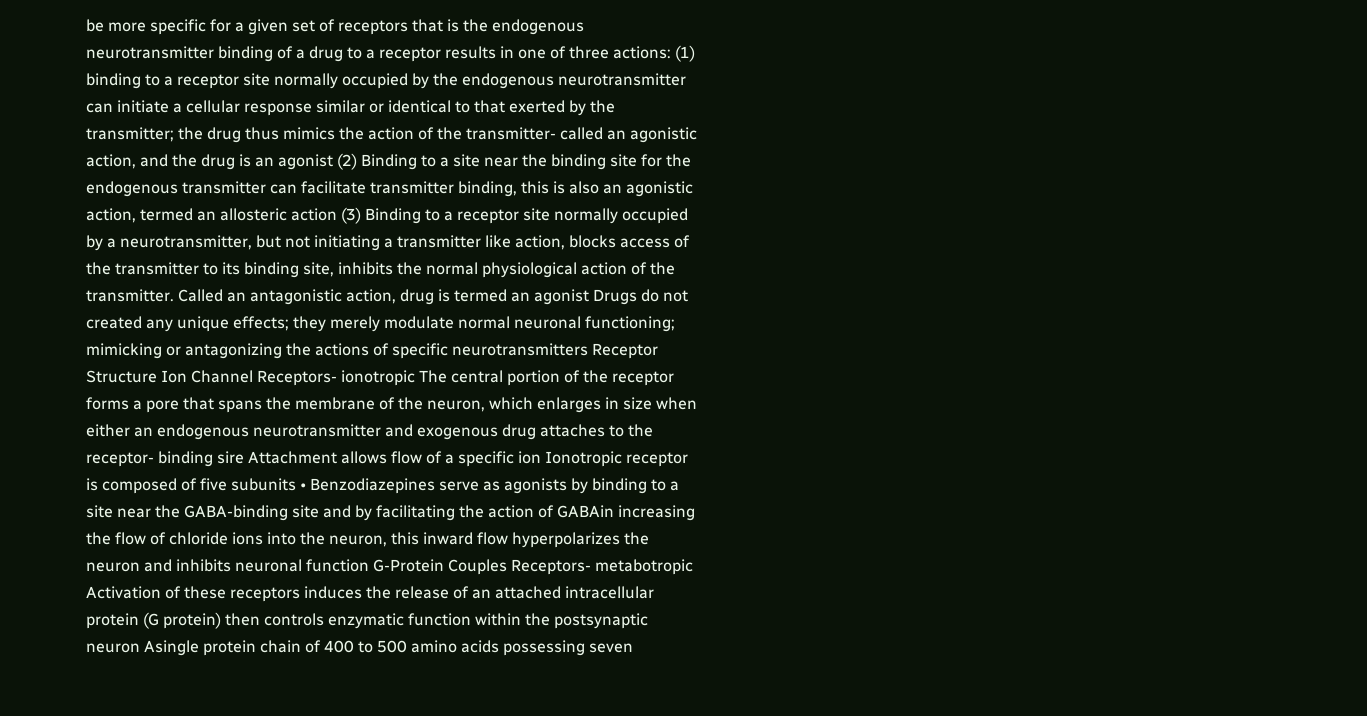be more specific for a given set of receptors that is the endogenous neurotransmitter binding of a drug to a receptor results in one of three actions: (1) binding to a receptor site normally occupied by the endogenous neurotransmitter can initiate a cellular response similar or identical to that exerted by the transmitter; the drug thus mimics the action of the transmitter- called an agonistic action, and the drug is an agonist (2) Binding to a site near the binding site for the endogenous transmitter can facilitate transmitter binding, this is also an agonistic action, termed an allosteric action (3) Binding to a receptor site normally occupied by a neurotransmitter, but not initiating a transmitter like action, blocks access of the transmitter to its binding site, inhibits the normal physiological action of the transmitter. Called an antagonistic action, drug is termed an agonist Drugs do not created any unique effects; they merely modulate normal neuronal functioning; mimicking or antagonizing the actions of specific neurotransmitters Receptor Structure Ion Channel Receptors- ionotropic The central portion of the receptor forms a pore that spans the membrane of the neuron, which enlarges in size when either an endogenous neurotransmitter and exogenous drug attaches to the receptor- binding sire Attachment allows flow of a specific ion Ionotropic receptor is composed of five subunits • Benzodiazepines serve as agonists by binding to a site near the GABA-binding site and by facilitating the action of GABAin increasing the flow of chloride ions into the neuron, this inward flow hyperpolarizes the neuron and inhibits neuronal function G-Protein Couples Receptors- metabotropic Activation of these receptors induces the release of an attached intracellular protein (G protein) then controls enzymatic function within the postsynaptic neuron Asingle protein chain of 400 to 500 amino acids possessing seven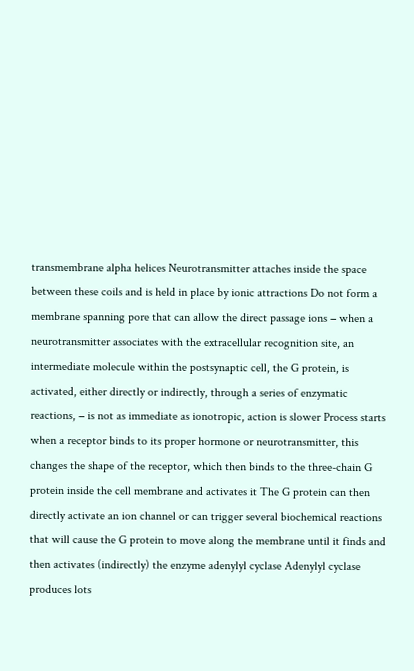transmembrane alpha helices Neurotransmitter attaches inside the space between these coils and is held in place by ionic attractions Do not form a membrane spanning pore that can allow the direct passage ions − when a neurotransmitter associates with the extracellular recognition site, an intermediate molecule within the postsynaptic cell, the G protein, is activated, either directly or indirectly, through a series of enzymatic reactions, − is not as immediate as ionotropic, action is slower Process starts when a receptor binds to its proper hormone or neurotransmitter, this changes the shape of the receptor, which then binds to the three-chain G protein inside the cell membrane and activates it The G protein can then directly activate an ion channel or can trigger several biochemical reactions that will cause the G protein to move along the membrane until it finds and then activates (indirectly) the enzyme adenylyl cyclase Adenylyl cyclase produces lots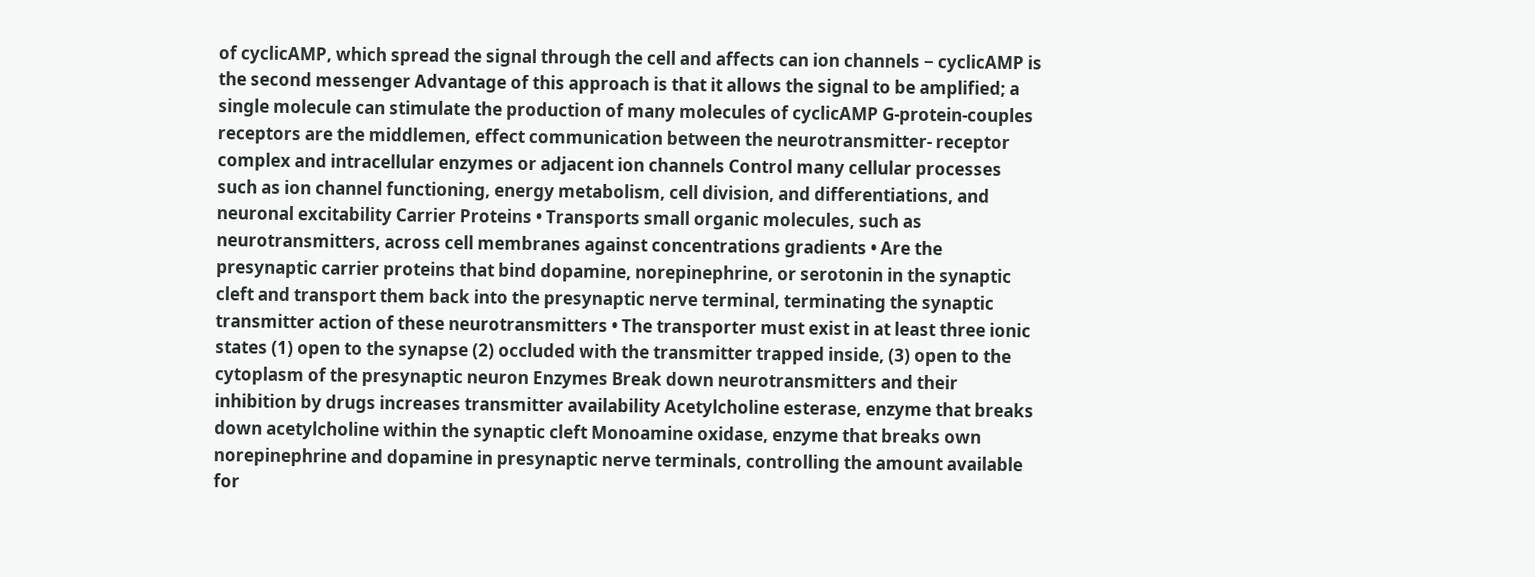of cyclicAMP, which spread the signal through the cell and affects can ion channels − cyclicAMP is the second messenger Advantage of this approach is that it allows the signal to be amplified; a single molecule can stimulate the production of many molecules of cyclicAMP G-protein-couples receptors are the middlemen, effect communication between the neurotransmitter- receptor complex and intracellular enzymes or adjacent ion channels Control many cellular processes such as ion channel functioning, energy metabolism, cell division, and differentiations, and neuronal excitability Carrier Proteins • Transports small organic molecules, such as neurotransmitters, across cell membranes against concentrations gradients • Are the presynaptic carrier proteins that bind dopamine, norepinephrine, or serotonin in the synaptic cleft and transport them back into the presynaptic nerve terminal, terminating the synaptic transmitter action of these neurotransmitters • The transporter must exist in at least three ionic states (1) open to the synapse (2) occluded with the transmitter trapped inside, (3) open to the cytoplasm of the presynaptic neuron Enzymes Break down neurotransmitters and their inhibition by drugs increases transmitter availability Acetylcholine esterase, enzyme that breaks down acetylcholine within the synaptic cleft Monoamine oxidase, enzyme that breaks own norepinephrine and dopamine in presynaptic nerve terminals, controlling the amount available for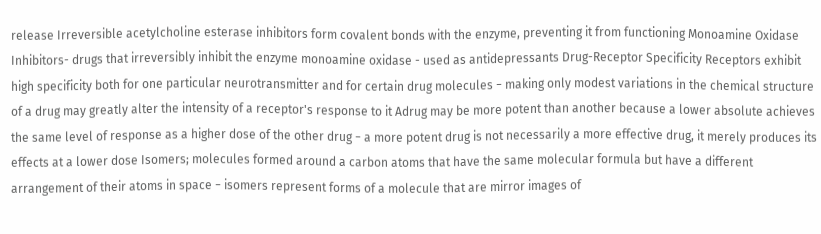release Irreversible acetylcholine esterase inhibitors form covalent bonds with the enzyme, preventing it from functioning Monoamine Oxidase Inhibitors- drugs that irreversibly inhibit the enzyme monoamine oxidase - used as antidepressants Drug-Receptor Specificity Receptors exhibit high specificity both for one particular neurotransmitter and for certain drug molecules − making only modest variations in the chemical structure of a drug may greatly alter the intensity of a receptor's response to it Adrug may be more potent than another because a lower absolute achieves the same level of response as a higher dose of the other drug − a more potent drug is not necessarily a more effective drug, it merely produces its effects at a lower dose Isomers; molecules formed around a carbon atoms that have the same molecular formula but have a different arrangement of their atoms in space − isomers represent forms of a molecule that are mirror images of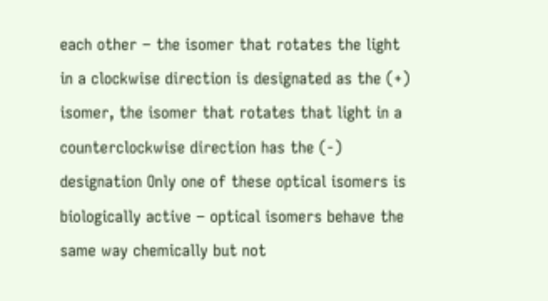each other − the isomer that rotates the light in a clockwise direction is designated as the (+) isomer, the isomer that rotates that light in a counterclockwise direction has the (-) designation Only one of these optical isomers is biologically active − optical isomers behave the same way chemically but not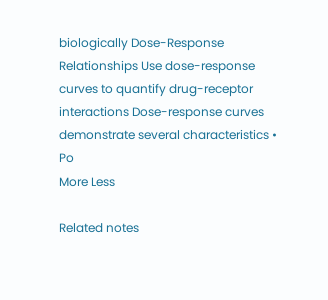biologically Dose-Response Relationships Use dose-response curves to quantify drug-receptor interactions Dose-response curves demonstrate several characteristics • Po
More Less

Related notes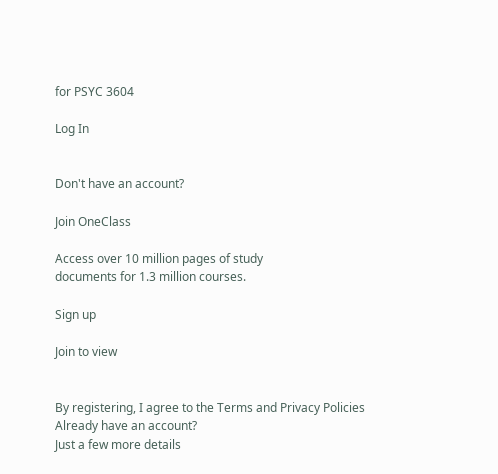for PSYC 3604

Log In


Don't have an account?

Join OneClass

Access over 10 million pages of study
documents for 1.3 million courses.

Sign up

Join to view


By registering, I agree to the Terms and Privacy Policies
Already have an account?
Just a few more details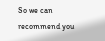So we can recommend you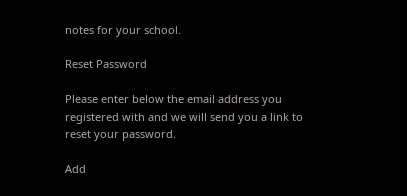notes for your school.

Reset Password

Please enter below the email address you registered with and we will send you a link to reset your password.

Add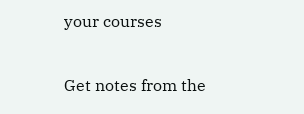your courses

Get notes from the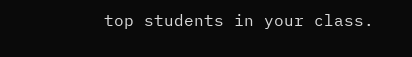top students in your class.